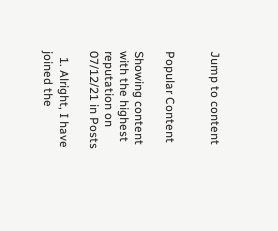Jump to content


Popular Content

Showing content with the highest reputation on 07/12/21 in Posts

  1. Alright, I have joined the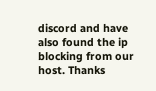discord and have also found the ip blocking from our host. Thanks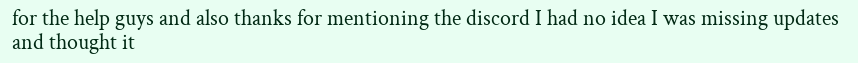for the help guys and also thanks for mentioning the discord I had no idea I was missing updates and thought it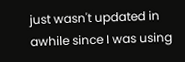just wasn't updated in awhile since I was using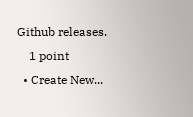Github releases.
    1 point
  • Create New...